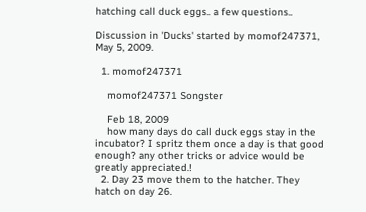hatching call duck eggs.. a few questions..

Discussion in 'Ducks' started by momof247371, May 5, 2009.

  1. momof247371

    momof247371 Songster

    Feb 18, 2009
    how many days do call duck eggs stay in the incubator? I spritz them once a day is that good enough? any other tricks or advice would be greatly appreciated.!
  2. Day 23 move them to the hatcher. They hatch on day 26.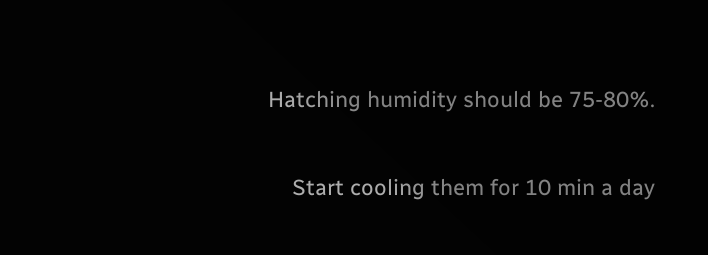Hatching humidity should be 75-80%.

    Start cooling them for 10 min a day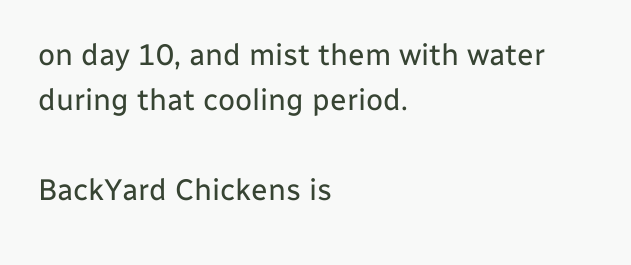on day 10, and mist them with water during that cooling period.

BackYard Chickens is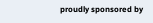proudly sponsored by